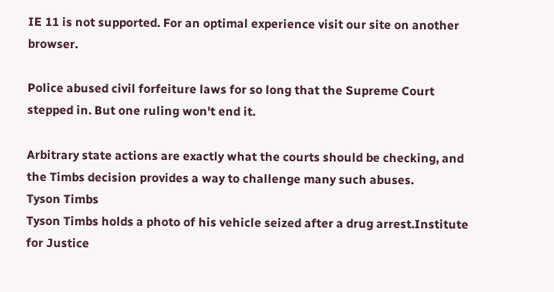IE 11 is not supported. For an optimal experience visit our site on another browser.

Police abused civil forfeiture laws for so long that the Supreme Court stepped in. But one ruling won't end it.

Arbitrary state actions are exactly what the courts should be checking, and the Timbs decision provides a way to challenge many such abuses.
Tyson Timbs
Tyson Timbs holds a photo of his vehicle seized after a drug arrest.Institute for Justice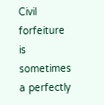Civil forfeiture is sometimes a perfectly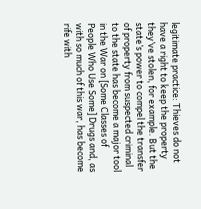legitimate practice: Thieves do not have a right to keep the property they’ve stolen, for example. But the state’s power to compel the transfer of property from suspected criminal to the state has become a major tool in the War on [Some Classes of People Who Use Some] Drugs and, as with so much of this war, has become rife with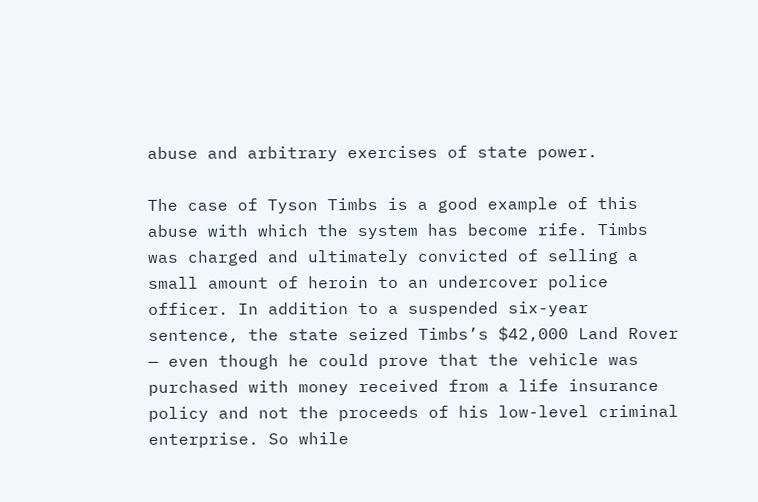abuse and arbitrary exercises of state power.

The case of Tyson Timbs is a good example of this abuse with which the system has become rife. Timbs was charged and ultimately convicted of selling a small amount of heroin to an undercover police officer. In addition to a suspended six-year sentence, the state seized Timbs’s $42,000 Land Rover — even though he could prove that the vehicle was purchased with money received from a life insurance policy and not the proceeds of his low-level criminal enterprise. So while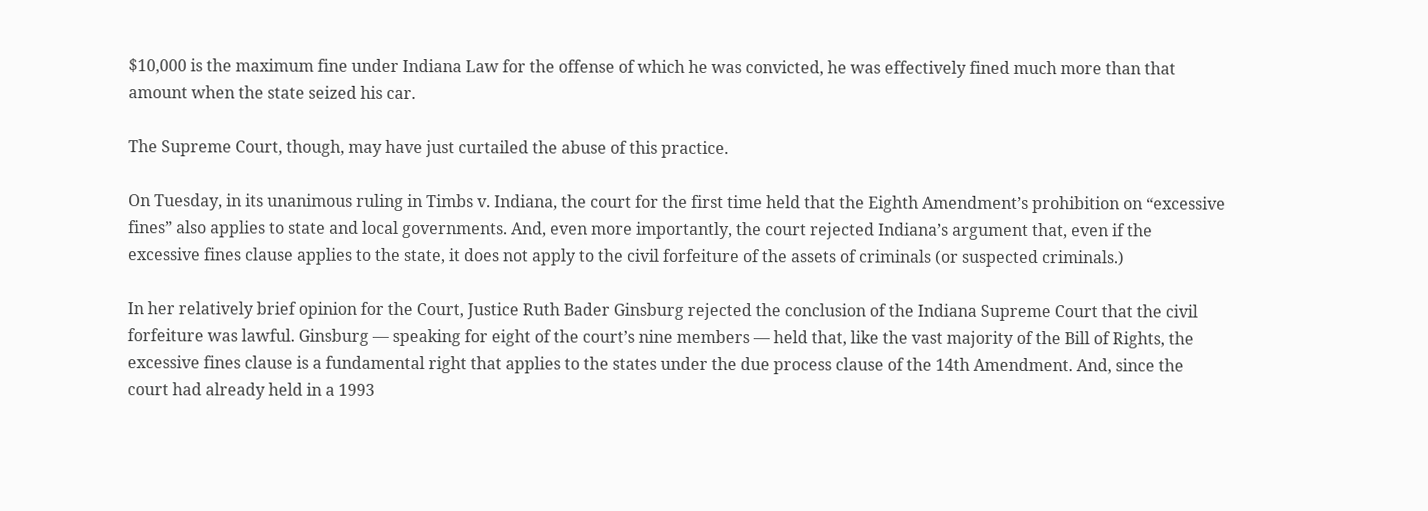$10,000 is the maximum fine under Indiana Law for the offense of which he was convicted, he was effectively fined much more than that amount when the state seized his car.

The Supreme Court, though, may have just curtailed the abuse of this practice.

On Tuesday, in its unanimous ruling in Timbs v. Indiana, the court for the first time held that the Eighth Amendment’s prohibition on “excessive fines” also applies to state and local governments. And, even more importantly, the court rejected Indiana’s argument that, even if the excessive fines clause applies to the state, it does not apply to the civil forfeiture of the assets of criminals (or suspected criminals.)

In her relatively brief opinion for the Court, Justice Ruth Bader Ginsburg rejected the conclusion of the Indiana Supreme Court that the civil forfeiture was lawful. Ginsburg — speaking for eight of the court’s nine members — held that, like the vast majority of the Bill of Rights, the excessive fines clause is a fundamental right that applies to the states under the due process clause of the 14th Amendment. And, since the court had already held in a 1993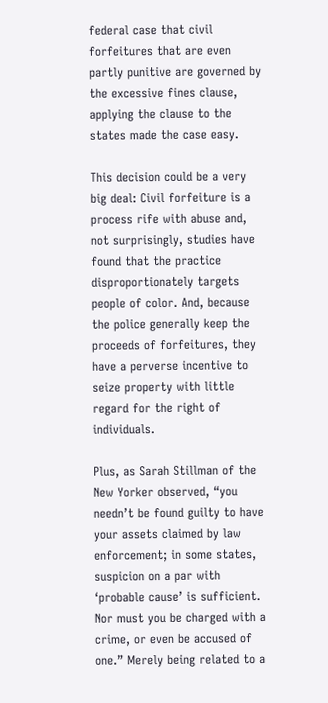federal case that civil forfeitures that are even partly punitive are governed by the excessive fines clause, applying the clause to the states made the case easy.

This decision could be a very big deal: Civil forfeiture is a process rife with abuse and, not surprisingly, studies have found that the practice disproportionately targets people of color. And, because the police generally keep the proceeds of forfeitures, they have a perverse incentive to seize property with little regard for the right of individuals.

Plus, as Sarah Stillman of the New Yorker observed, “you needn’t be found guilty to have your assets claimed by law enforcement; in some states, suspicion on a par with ‘probable cause’ is sufficient. Nor must you be charged with a crime, or even be accused of one.” Merely being related to a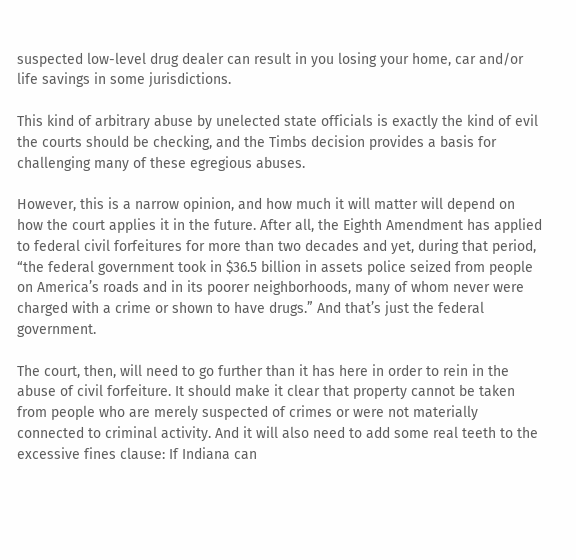suspected low-level drug dealer can result in you losing your home, car and/or life savings in some jurisdictions.

This kind of arbitrary abuse by unelected state officials is exactly the kind of evil the courts should be checking, and the Timbs decision provides a basis for challenging many of these egregious abuses.

However, this is a narrow opinion, and how much it will matter will depend on how the court applies it in the future. After all, the Eighth Amendment has applied to federal civil forfeitures for more than two decades and yet, during that period, “the federal government took in $36.5 billion in assets police seized from people on America’s roads and in its poorer neighborhoods, many of whom never were charged with a crime or shown to have drugs.” And that’s just the federal government.

The court, then, will need to go further than it has here in order to rein in the abuse of civil forfeiture. It should make it clear that property cannot be taken from people who are merely suspected of crimes or were not materially connected to criminal activity. And it will also need to add some real teeth to the excessive fines clause: If Indiana can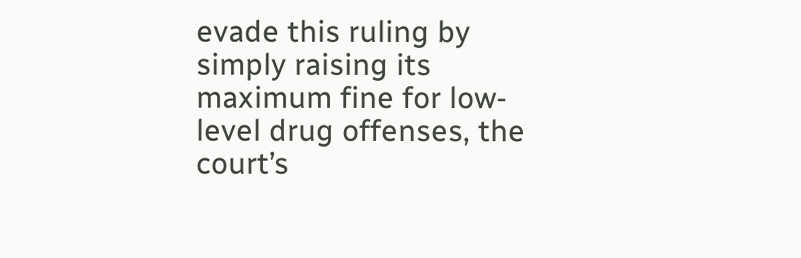evade this ruling by simply raising its maximum fine for low-level drug offenses, the court’s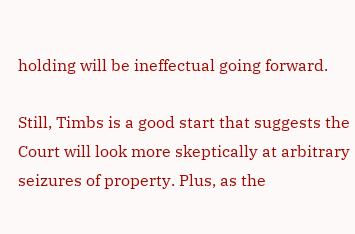holding will be ineffectual going forward.

Still, Timbs is a good start that suggests the Court will look more skeptically at arbitrary seizures of property. Plus, as the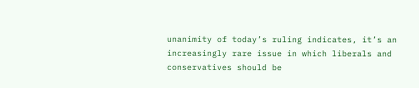unanimity of today’s ruling indicates, it’s an increasingly rare issue in which liberals and conservatives should be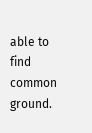able to find common ground.